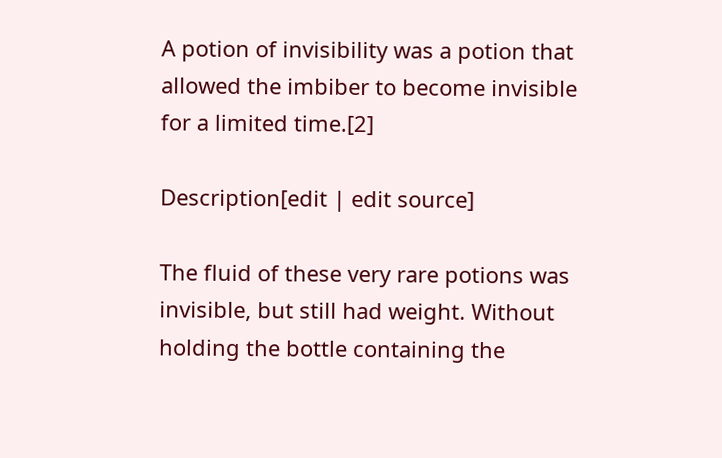A potion of invisibility was a potion that allowed the imbiber to become invisible for a limited time.[2]

Description[edit | edit source]

The fluid of these very rare potions was invisible, but still had weight. Without holding the bottle containing the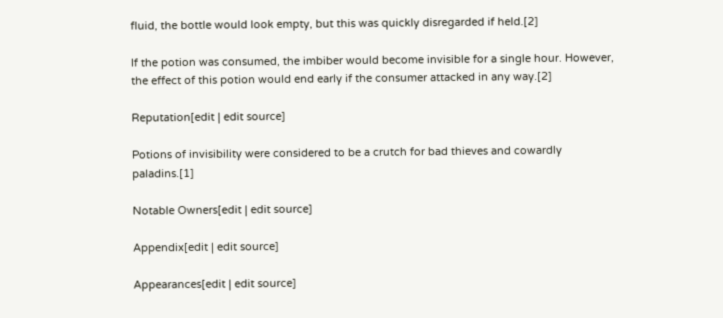fluid, the bottle would look empty, but this was quickly disregarded if held.[2]

If the potion was consumed, the imbiber would become invisible for a single hour. However, the effect of this potion would end early if the consumer attacked in any way.[2]

Reputation[edit | edit source]

Potions of invisibility were considered to be a crutch for bad thieves and cowardly paladins.[1]

Notable Owners[edit | edit source]

Appendix[edit | edit source]

Appearances[edit | edit source]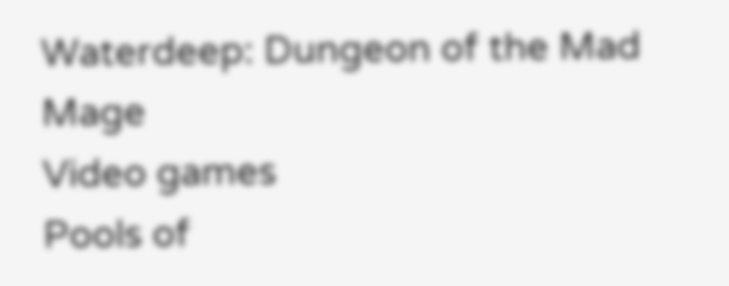Waterdeep: Dungeon of the Mad Mage
Video games
Pools of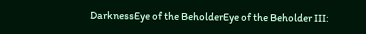DarknessEye of the BeholderEye of the Beholder III: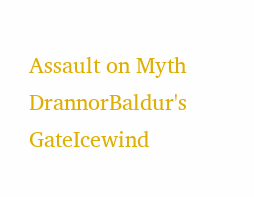Assault on Myth DrannorBaldur's GateIcewind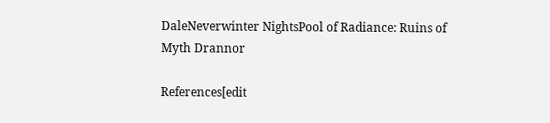DaleNeverwinter NightsPool of Radiance: Ruins of Myth Drannor

References[edit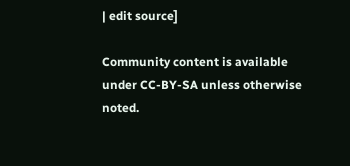| edit source]

Community content is available under CC-BY-SA unless otherwise noted.